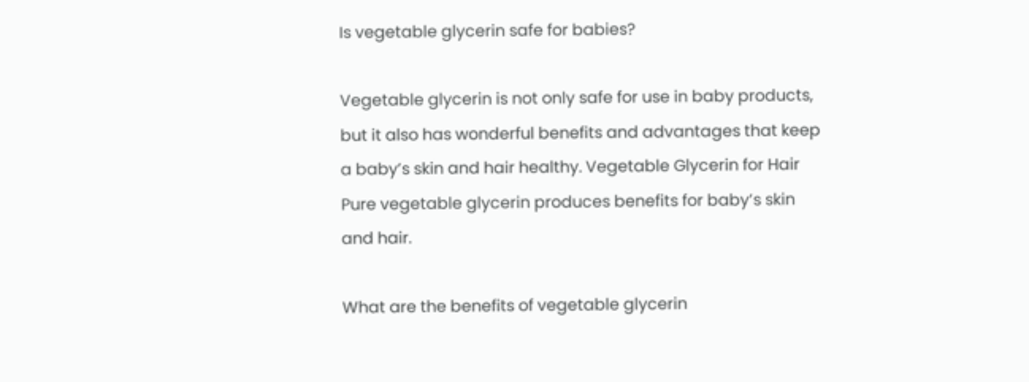Is vegetable glycerin safe for babies?

Vegetable glycerin is not only safe for use in baby products, but it also has wonderful benefits and advantages that keep a baby’s skin and hair healthy. Vegetable Glycerin for Hair Pure vegetable glycerin produces benefits for baby’s skin and hair.

What are the benefits of vegetable glycerin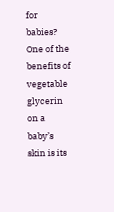for babies? One of the benefits of vegetable glycerin on a baby’s skin is its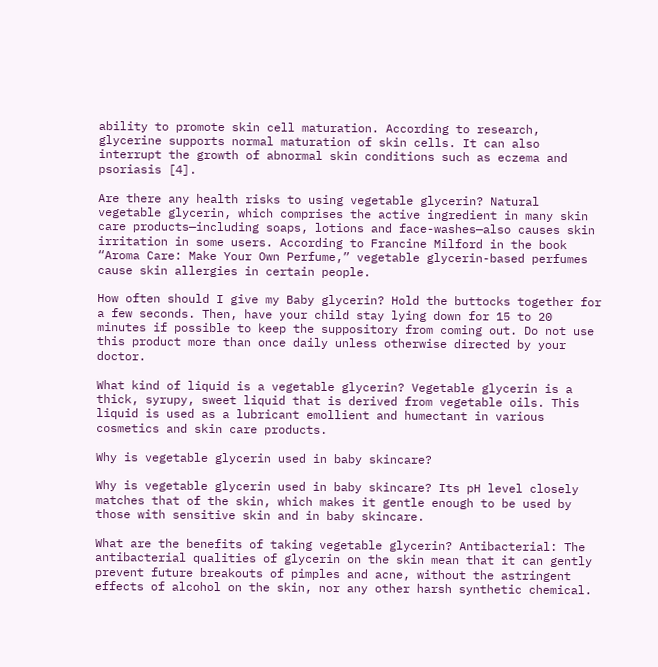ability to promote skin cell maturation. According to research, glycerine supports normal maturation of skin cells. It can also interrupt the growth of abnormal skin conditions such as eczema and psoriasis [4].

Are there any health risks to using vegetable glycerin? Natural vegetable glycerin, which comprises the active ingredient in many skin care products—including soaps, lotions and face-washes—also causes skin irritation in some users. According to Francine Milford in the book “Aroma Care: Make Your Own Perfume,” vegetable glycerin-based perfumes cause skin allergies in certain people.

How often should I give my Baby glycerin? Hold the buttocks together for a few seconds. Then, have your child stay lying down for 15 to 20 minutes if possible to keep the suppository from coming out. Do not use this product more than once daily unless otherwise directed by your doctor.

What kind of liquid is a vegetable glycerin? Vegetable glycerin is a thick, syrupy, sweet liquid that is derived from vegetable oils. This liquid is used as a lubricant emollient and humectant in various cosmetics and skin care products.

Why is vegetable glycerin used in baby skincare?

Why is vegetable glycerin used in baby skincare? Its pH level closely matches that of the skin, which makes it gentle enough to be used by those with sensitive skin and in baby skincare.

What are the benefits of taking vegetable glycerin? Antibacterial: The antibacterial qualities of glycerin on the skin mean that it can gently prevent future breakouts of pimples and acne, without the astringent effects of alcohol on the skin, nor any other harsh synthetic chemical.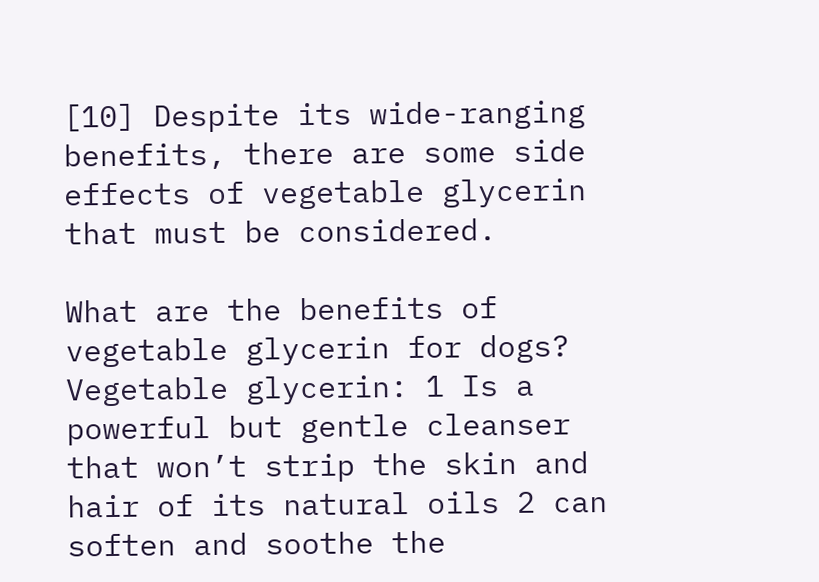[10] Despite its wide-ranging benefits, there are some side effects of vegetable glycerin that must be considered.

What are the benefits of vegetable glycerin for dogs? Vegetable glycerin: 1 Is a powerful but gentle cleanser that won’t strip the skin and hair of its natural oils 2 can soften and soothe the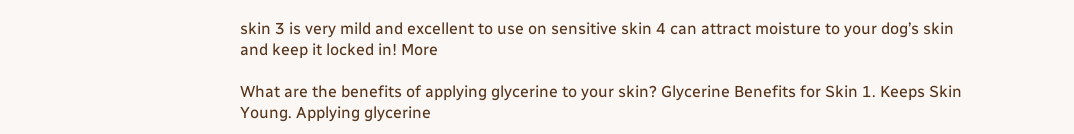skin 3 is very mild and excellent to use on sensitive skin 4 can attract moisture to your dog’s skin and keep it locked in! More

What are the benefits of applying glycerine to your skin? Glycerine Benefits for Skin 1. Keeps Skin Young. Applying glycerine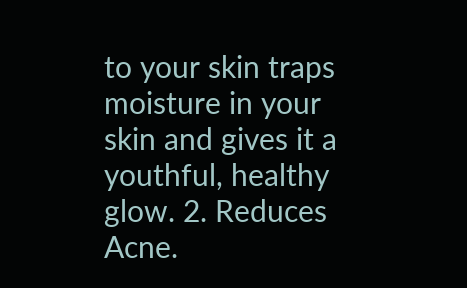to your skin traps moisture in your skin and gives it a youthful, healthy glow. 2. Reduces Acne.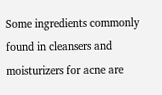Some ingredients commonly found in cleansers and moisturizers for acne are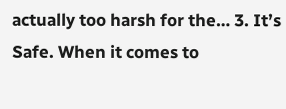actually too harsh for the… 3. It’s Safe. When it comes to